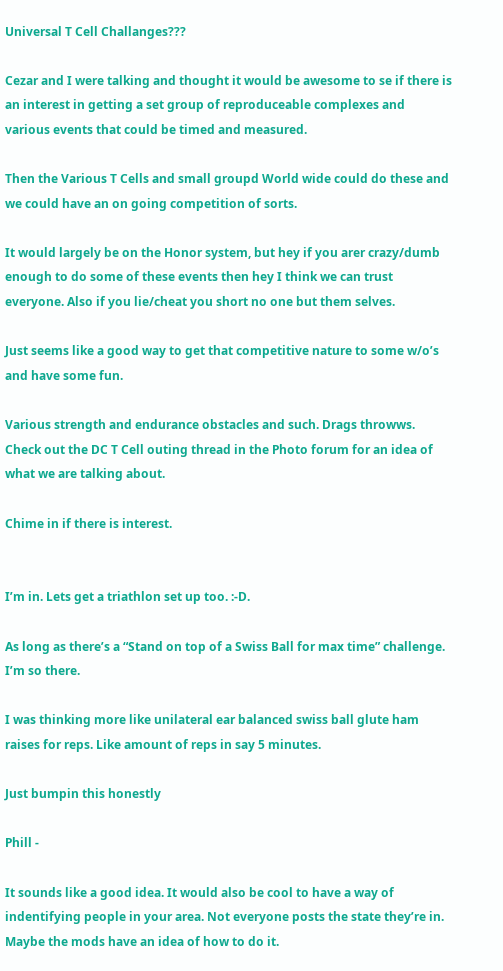Universal T Cell Challanges???

Cezar and I were talking and thought it would be awesome to se if there is an interest in getting a set group of reproduceable complexes and various events that could be timed and measured.

Then the Various T Cells and small groupd World wide could do these and we could have an on going competition of sorts.

It would largely be on the Honor system, but hey if you arer crazy/dumb enough to do some of these events then hey I think we can trust everyone. Also if you lie/cheat you short no one but them selves.

Just seems like a good way to get that competitive nature to some w/o’s and have some fun.

Various strength and endurance obstacles and such. Drags throwws. Check out the DC T Cell outing thread in the Photo forum for an idea of what we are talking about.

Chime in if there is interest.


I’m in. Lets get a triathlon set up too. :-D.

As long as there’s a “Stand on top of a Swiss Ball for max time” challenge. I’m so there.

I was thinking more like unilateral ear balanced swiss ball glute ham raises for reps. Like amount of reps in say 5 minutes.

Just bumpin this honestly

Phill -

It sounds like a good idea. It would also be cool to have a way of indentifying people in your area. Not everyone posts the state they’re in. Maybe the mods have an idea of how to do it.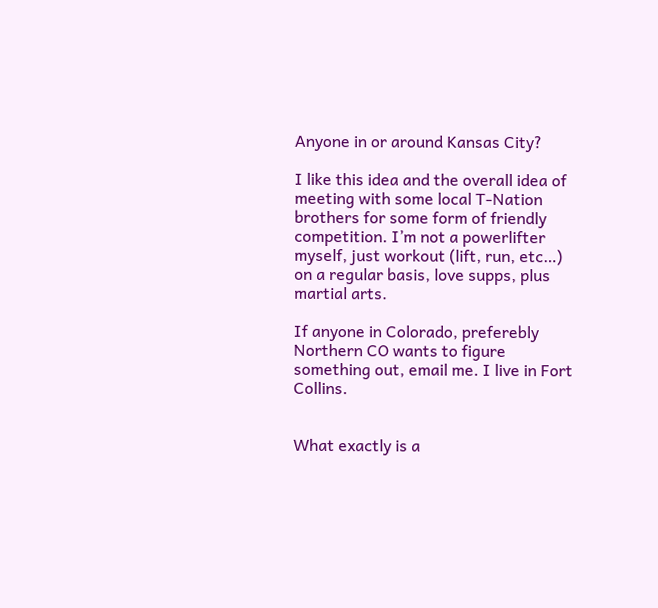Anyone in or around Kansas City?

I like this idea and the overall idea of meeting with some local T-Nation brothers for some form of friendly competition. I’m not a powerlifter myself, just workout (lift, run, etc…) on a regular basis, love supps, plus martial arts.

If anyone in Colorado, preferebly Northern CO wants to figure something out, email me. I live in Fort Collins.


What exactly is a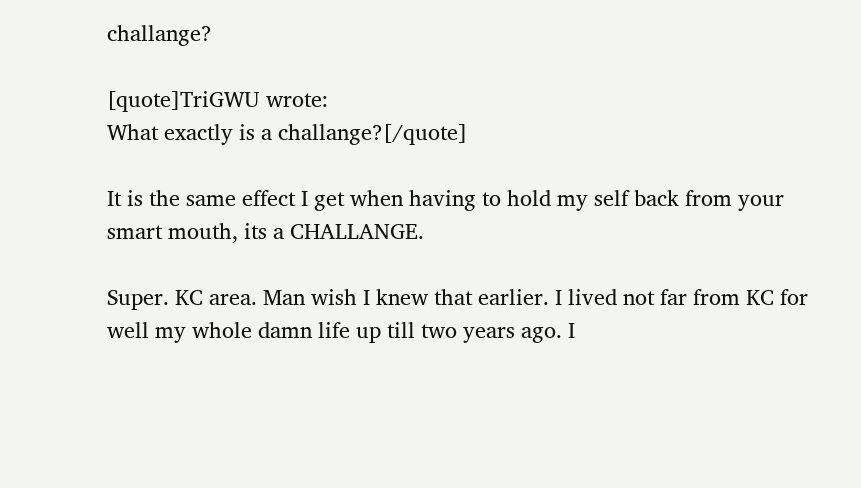challange?

[quote]TriGWU wrote:
What exactly is a challange?[/quote]

It is the same effect I get when having to hold my self back from your smart mouth, its a CHALLANGE.

Super. KC area. Man wish I knew that earlier. I lived not far from KC for well my whole damn life up till two years ago. I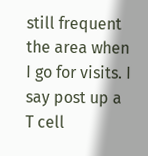still frequent the area when I go for visits. I say post up a T cell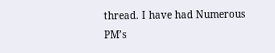thread. I have had Numerous PM’s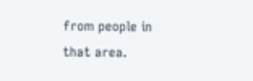from people in that area.